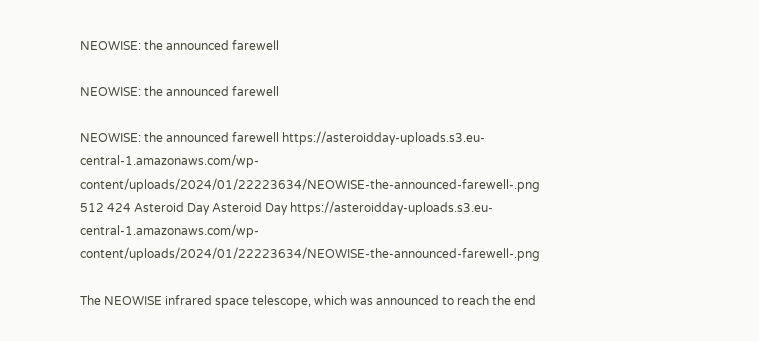NEOWISE: the announced farewell

NEOWISE: the announced farewell

NEOWISE: the announced farewell https://asteroidday-uploads.s3.eu-central-1.amazonaws.com/wp-content/uploads/2024/01/22223634/NEOWISE-the-announced-farewell-.png 512 424 Asteroid Day Asteroid Day https://asteroidday-uploads.s3.eu-central-1.amazonaws.com/wp-content/uploads/2024/01/22223634/NEOWISE-the-announced-farewell-.png

The NEOWISE infrared space telescope, which was announced to reach the end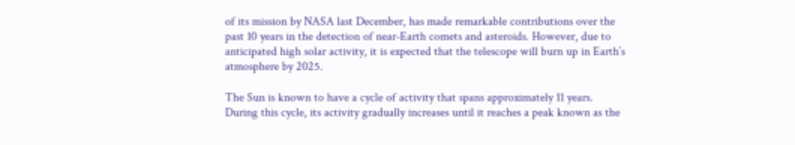of its mission by NASA last December, has made remarkable contributions over the past 10 years in the detection of near-Earth comets and asteroids. However, due to anticipated high solar activity, it is expected that the telescope will burn up in Earth’s atmosphere by 2025.

The Sun is known to have a cycle of activity that spans approximately 11 years. During this cycle, its activity gradually increases until it reaches a peak known as the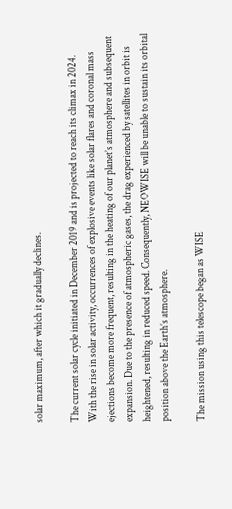solar maximum, after which it gradually declines.

The current solar cycle initiated in December 2019 and is projected to reach its climax in 2024. With the rise in solar activity, occurrences of explosive events like solar flares and coronal mass ejections become more frequent, resulting in the heating of our planet’s atmosphere and subsequent expansion. Due to the presence of atmospheric gases, the drag experienced by satellites in orbit is heightened, resulting in reduced speed. Consequently, NEOWISE will be unable to sustain its orbital position above the Earth’s atmosphere.

The mission using this telescope began as WISE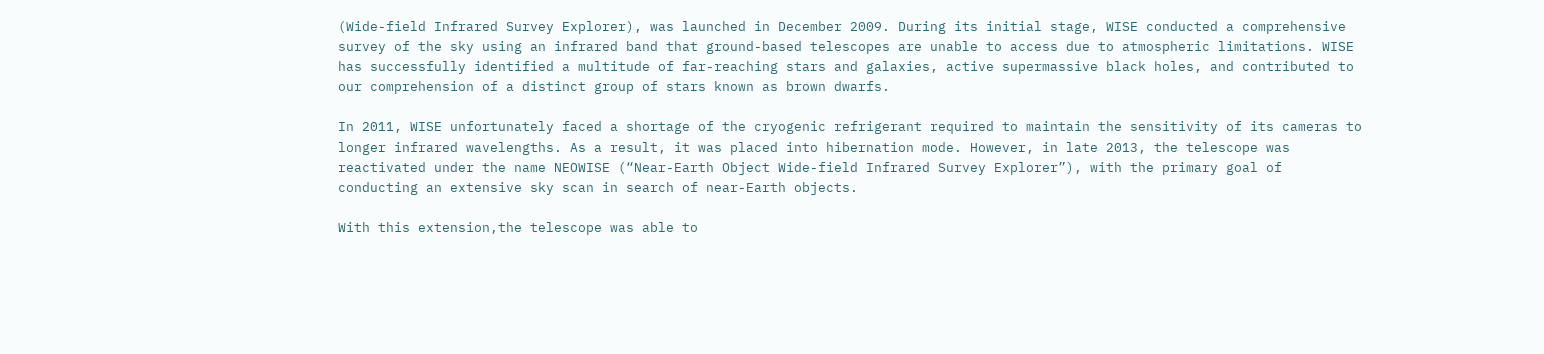(Wide-field Infrared Survey Explorer), was launched in December 2009. During its initial stage, WISE conducted a comprehensive survey of the sky using an infrared band that ground-based telescopes are unable to access due to atmospheric limitations. WISE has successfully identified a multitude of far-reaching stars and galaxies, active supermassive black holes, and contributed to our comprehension of a distinct group of stars known as brown dwarfs.

In 2011, WISE unfortunately faced a shortage of the cryogenic refrigerant required to maintain the sensitivity of its cameras to longer infrared wavelengths. As a result, it was placed into hibernation mode. However, in late 2013, the telescope was reactivated under the name NEOWISE (“Near-Earth Object Wide-field Infrared Survey Explorer”), with the primary goal of conducting an extensive sky scan in search of near-Earth objects.

With this extension,the telescope was able to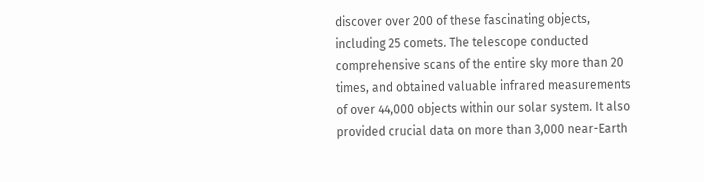discover over 200 of these fascinating objects, including 25 comets. The telescope conducted comprehensive scans of the entire sky more than 20 times, and obtained valuable infrared measurements of over 44,000 objects within our solar system. It also provided crucial data on more than 3,000 near-Earth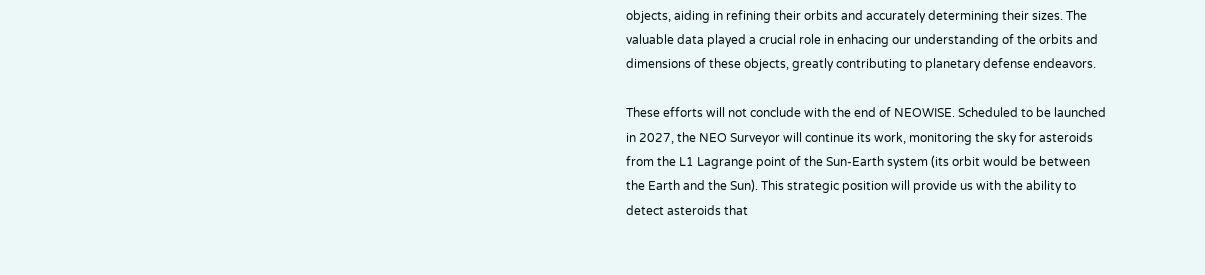objects, aiding in refining their orbits and accurately determining their sizes. The valuable data played a crucial role in enhacing our understanding of the orbits and dimensions of these objects, greatly contributing to planetary defense endeavors.

These efforts will not conclude with the end of NEOWISE. Scheduled to be launched in 2027, the NEO Surveyor will continue its work, monitoring the sky for asteroids from the L1 Lagrange point of the Sun-Earth system (its orbit would be between the Earth and the Sun). This strategic position will provide us with the ability to detect asteroids that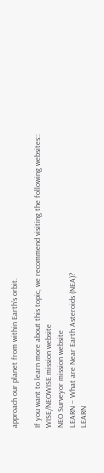approach our planet from within Earth’s orbit.

If you want to learn more about this topic, we recommend visiting the following websites::
WISE/NEOWISE mission website
NEO Surveyor mission website
LEARN – What are Near Earth Asteroids (NEA)?
LEARN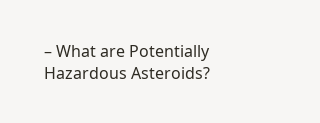– What are Potentially Hazardous Asteroids?